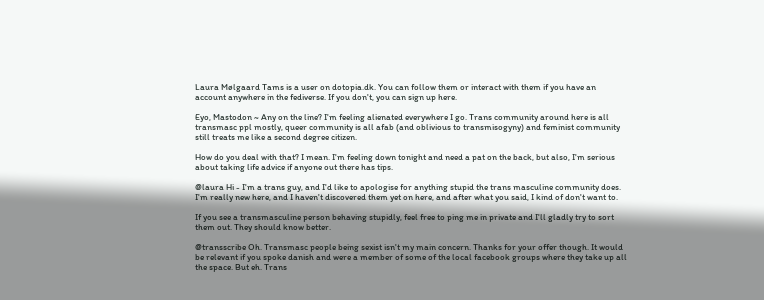Laura Mølgaard Tams is a user on dotopia.dk. You can follow them or interact with them if you have an account anywhere in the fediverse. If you don't, you can sign up here.

Eyo, Mastodon ~ Any on the line? I'm feeling alienated everywhere I go. Trans community around here is all transmasc ppl mostly, queer community is all afab (and oblivious to transmisogyny) and feminist community still treats me like a second degree citizen.

How do you deal with that? I mean. I'm feeling down tonight and need a pat on the back, but also, I'm serious about taking life advice if anyone out there has tips.

@laura Hi - I'm a trans guy, and I'd like to apologise for anything stupid the trans masculine community does. I'm really new here, and I haven't discovered them yet on here, and after what you said, I kind of don't want to.

If you see a transmasculine person behaving stupidly, feel free to ping me in private and I'll gladly try to sort them out. They should know better.

@transscribe Oh. Transmasc people being sexist isn't my main concern. Thanks for your offer though. It would be relevant if you spoke danish and were a member of some of the local facebook groups where they take up all the space. But eh. Trans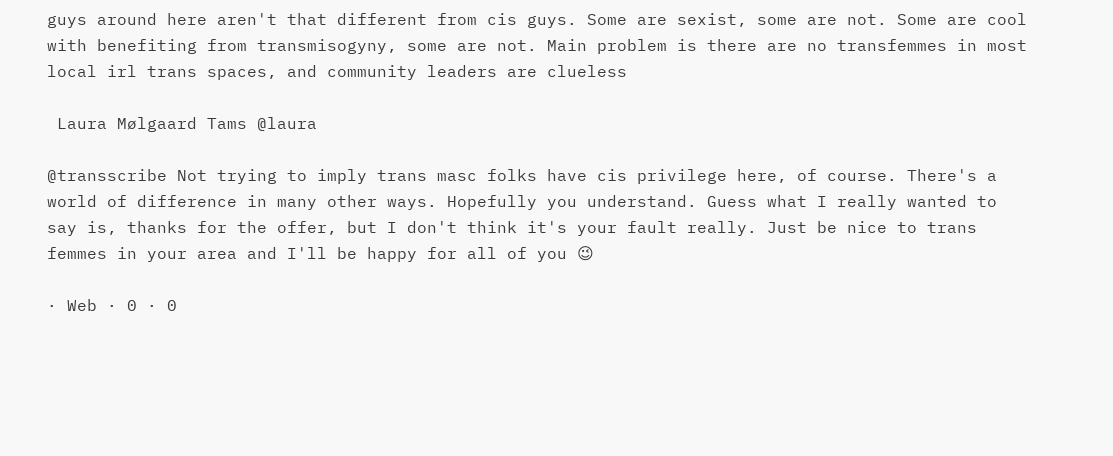guys around here aren't that different from cis guys. Some are sexist, some are not. Some are cool with benefiting from transmisogyny, some are not. Main problem is there are no transfemmes in most local irl trans spaces, and community leaders are clueless

 Laura Mølgaard Tams @laura

@transscribe Not trying to imply trans masc folks have cis privilege here, of course. There's a world of difference in many other ways. Hopefully you understand. Guess what I really wanted to say is, thanks for the offer, but I don't think it's your fault really. Just be nice to trans femmes in your area and I'll be happy for all of you 😉

· Web · 0 · 0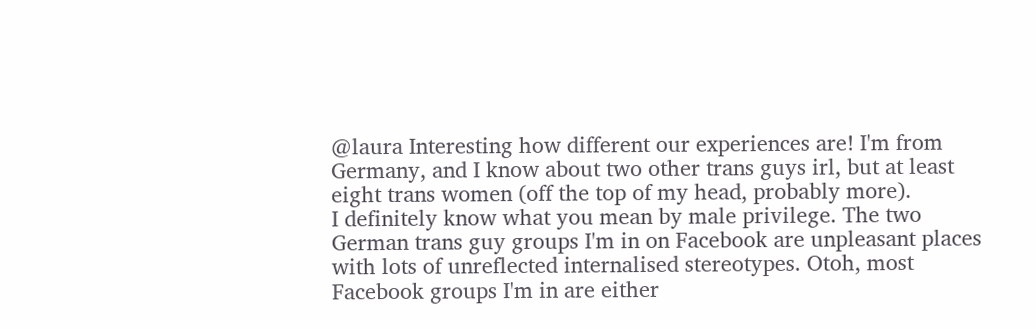@laura Interesting how different our experiences are! I'm from Germany, and I know about two other trans guys irl, but at least eight trans women (off the top of my head, probably more).
I definitely know what you mean by male privilege. The two German trans guy groups I'm in on Facebook are unpleasant places with lots of unreflected internalised stereotypes. Otoh, most Facebook groups I'm in are either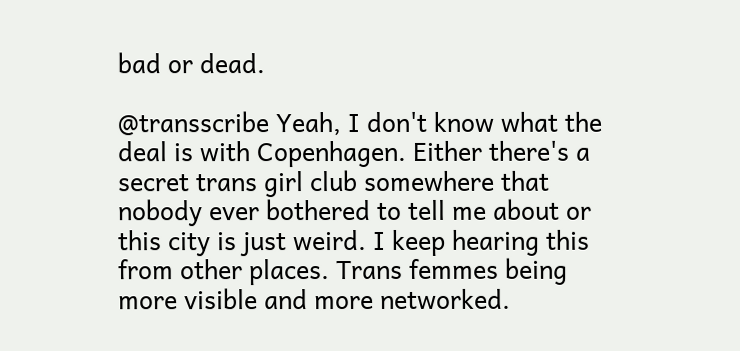bad or dead.

@transscribe Yeah, I don't know what the deal is with Copenhagen. Either there's a secret trans girl club somewhere that nobody ever bothered to tell me about or this city is just weird. I keep hearing this from other places. Trans femmes being more visible and more networked.